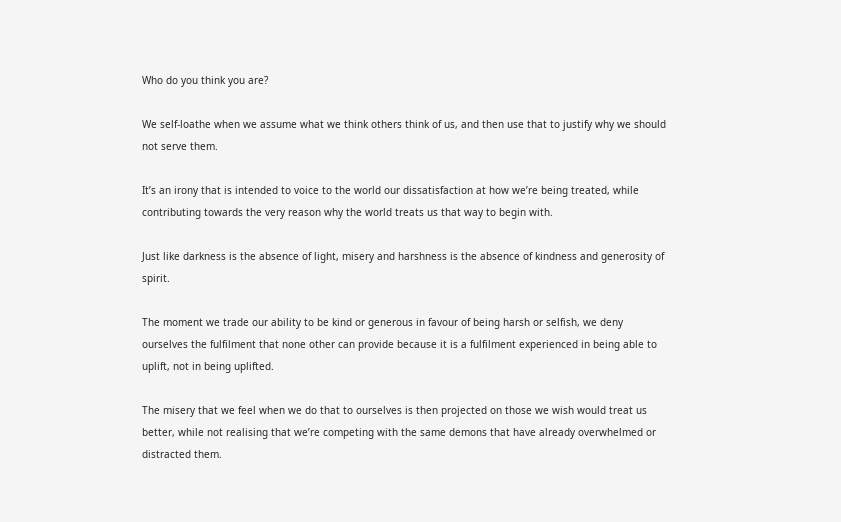Who do you think you are?

We self-loathe when we assume what we think others think of us, and then use that to justify why we should not serve them.

It’s an irony that is intended to voice to the world our dissatisfaction at how we’re being treated, while contributing towards the very reason why the world treats us that way to begin with.

Just like darkness is the absence of light, misery and harshness is the absence of kindness and generosity of spirit.

The moment we trade our ability to be kind or generous in favour of being harsh or selfish, we deny ourselves the fulfilment that none other can provide because it is a fulfilment experienced in being able to uplift, not in being uplifted.

The misery that we feel when we do that to ourselves is then projected on those we wish would treat us better, while not realising that we’re competing with the same demons that have already overwhelmed or distracted them.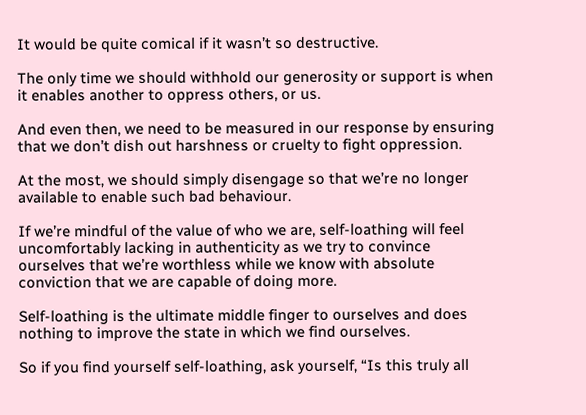It would be quite comical if it wasn’t so destructive.

The only time we should withhold our generosity or support is when it enables another to oppress others, or us.

And even then, we need to be measured in our response by ensuring that we don’t dish out harshness or cruelty to fight oppression.

At the most, we should simply disengage so that we’re no longer available to enable such bad behaviour.

If we’re mindful of the value of who we are, self-loathing will feel uncomfortably lacking in authenticity as we try to convince ourselves that we’re worthless while we know with absolute conviction that we are capable of doing more.

Self-loathing is the ultimate middle finger to ourselves and does nothing to improve the state in which we find ourselves.

So if you find yourself self-loathing, ask yourself, “Is this truly all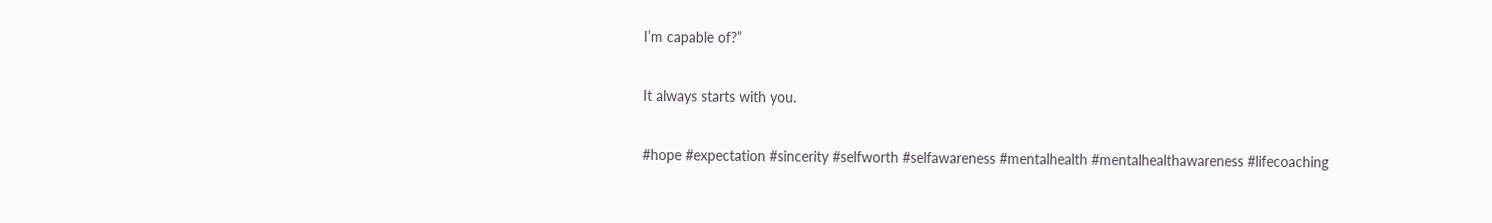I’m capable of?”

It always starts with you.

#hope #expectation #sincerity #selfworth #selfawareness #mentalhealth #mentalhealthawareness #lifecoaching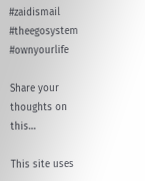#zaidismail #theegosystem #ownyourlife

Share your thoughts on this…

This site uses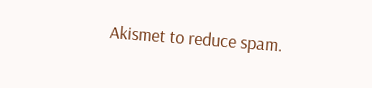Akismet to reduce spam.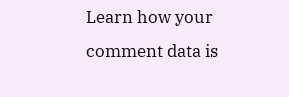Learn how your comment data is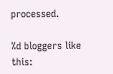processed.

%d bloggers like this: